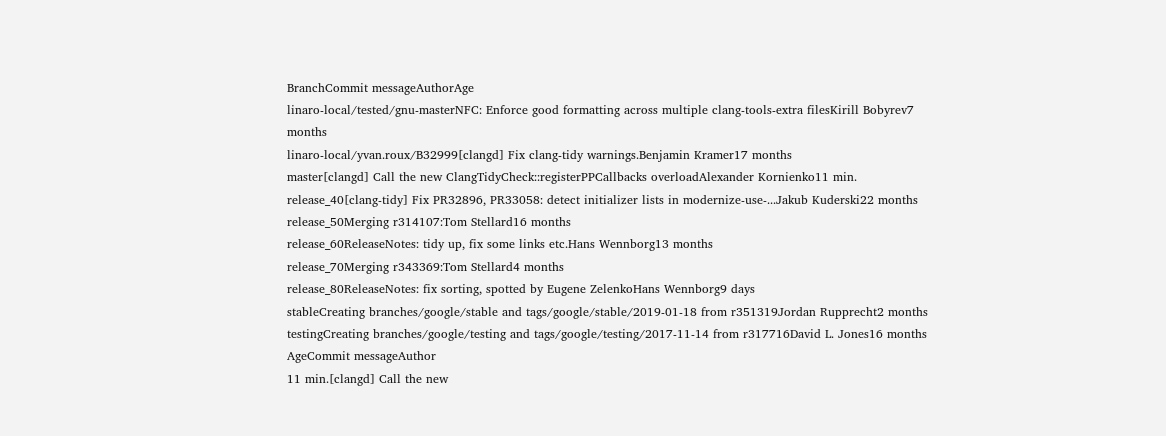BranchCommit messageAuthorAge
linaro-local/tested/gnu-masterNFC: Enforce good formatting across multiple clang-tools-extra filesKirill Bobyrev7 months
linaro-local/yvan.roux/B32999[clangd] Fix clang-tidy warnings.Benjamin Kramer17 months
master[clangd] Call the new ClangTidyCheck::registerPPCallbacks overloadAlexander Kornienko11 min.
release_40[clang-tidy] Fix PR32896, PR33058: detect initializer lists in modernize-use-...Jakub Kuderski22 months
release_50Merging r314107:Tom Stellard16 months
release_60ReleaseNotes: tidy up, fix some links etc.Hans Wennborg13 months
release_70Merging r343369:Tom Stellard4 months
release_80ReleaseNotes: fix sorting, spotted by Eugene ZelenkoHans Wennborg9 days
stableCreating branches/google/stable and tags/google/stable/2019-01-18 from r351319Jordan Rupprecht2 months
testingCreating branches/google/testing and tags/google/testing/2017-11-14 from r317716David L. Jones16 months
AgeCommit messageAuthor
11 min.[clangd] Call the new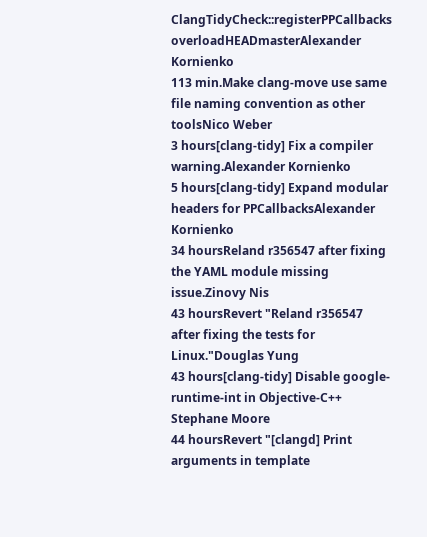ClangTidyCheck::registerPPCallbacks overloadHEADmasterAlexander Kornienko
113 min.Make clang-move use same file naming convention as other toolsNico Weber
3 hours[clang-tidy] Fix a compiler warning.Alexander Kornienko
5 hours[clang-tidy] Expand modular headers for PPCallbacksAlexander Kornienko
34 hoursReland r356547 after fixing the YAML module missing issue.Zinovy Nis
43 hoursRevert "Reland r356547 after fixing the tests for Linux."Douglas Yung
43 hours[clang-tidy] Disable google-runtime-int in Objective-C++ Stephane Moore
44 hoursRevert "[clangd] Print arguments in template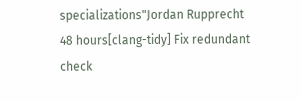specializations"Jordan Rupprecht
48 hours[clang-tidy] Fix redundant check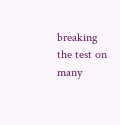breaking the test on many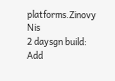platforms.Zinovy Nis
2 daysgn build: Add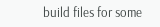build files for some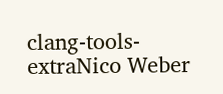clang-tools-extraNico Weber